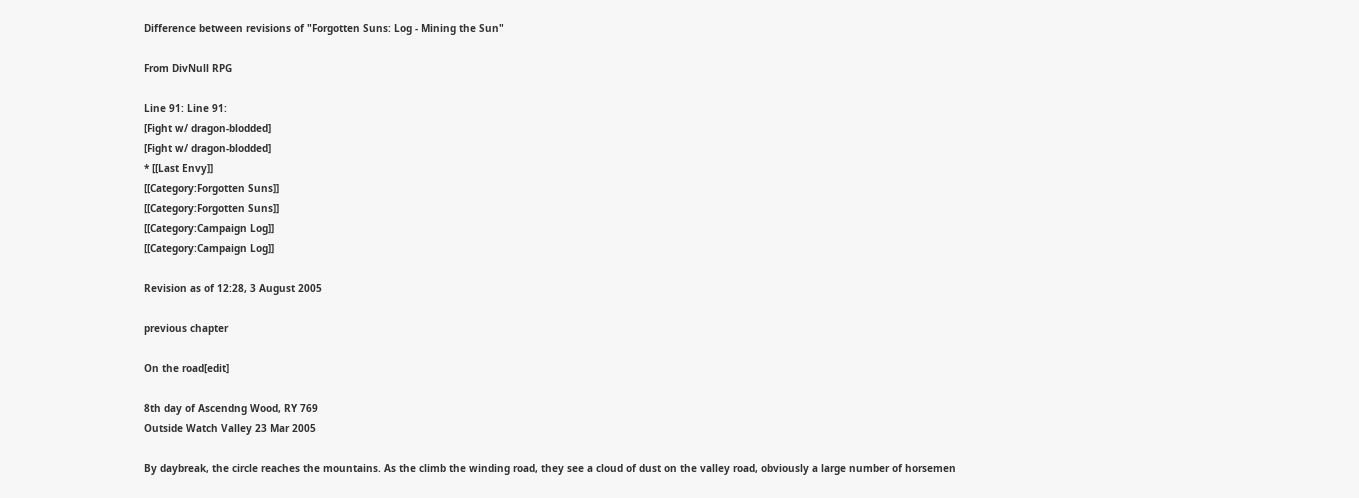Difference between revisions of "Forgotten Suns: Log - Mining the Sun"

From DivNull RPG

Line 91: Line 91:
[Fight w/ dragon-blodded]
[Fight w/ dragon-blodded]
* [[Last Envy]]
[[Category:Forgotten Suns]]
[[Category:Forgotten Suns]]
[[Category:Campaign Log]]
[[Category:Campaign Log]]

Revision as of 12:28, 3 August 2005

previous chapter

On the road[edit]

8th day of Ascendng Wood, RY 769
Outside Watch Valley 23 Mar 2005

By daybreak, the circle reaches the mountains. As the climb the winding road, they see a cloud of dust on the valley road, obviously a large number of horsemen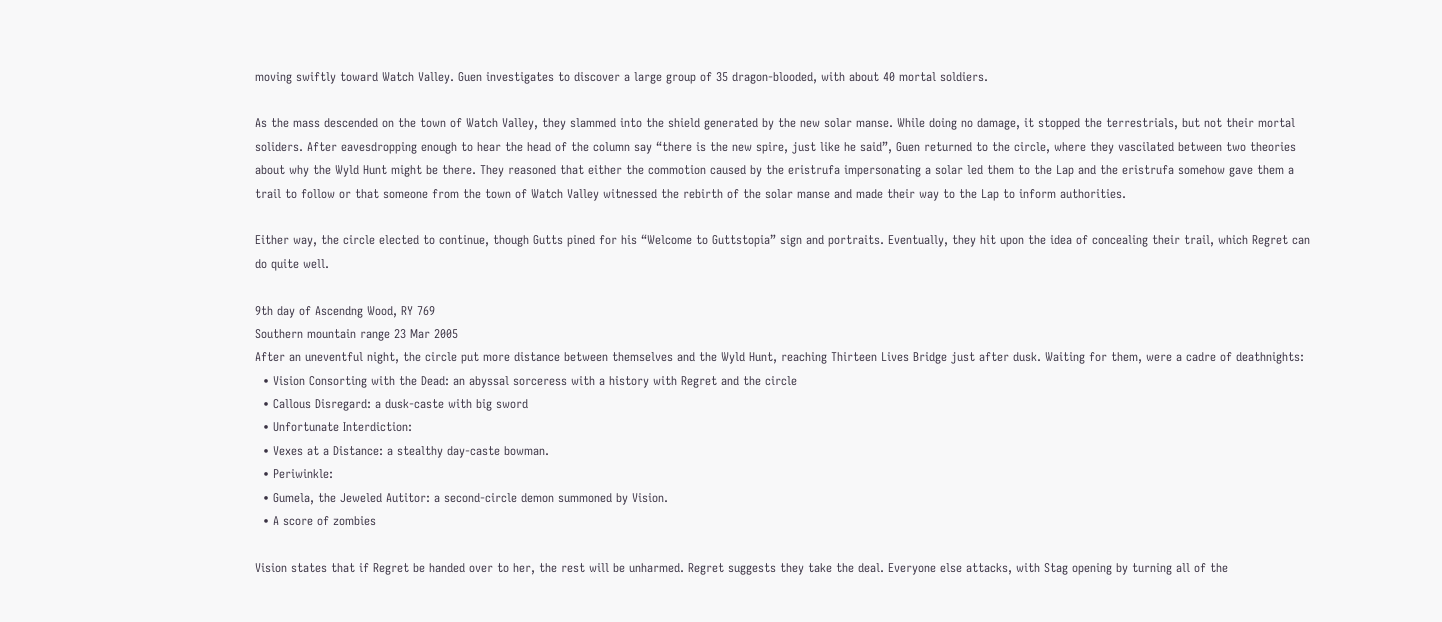moving swiftly toward Watch Valley. Guen investigates to discover a large group of 35 dragon-blooded, with about 40 mortal soldiers.

As the mass descended on the town of Watch Valley, they slammed into the shield generated by the new solar manse. While doing no damage, it stopped the terrestrials, but not their mortal soliders. After eavesdropping enough to hear the head of the column say “there is the new spire, just like he said”, Guen returned to the circle, where they vascilated between two theories about why the Wyld Hunt might be there. They reasoned that either the commotion caused by the eristrufa impersonating a solar led them to the Lap and the eristrufa somehow gave them a trail to follow or that someone from the town of Watch Valley witnessed the rebirth of the solar manse and made their way to the Lap to inform authorities.

Either way, the circle elected to continue, though Gutts pined for his “Welcome to Guttstopia” sign and portraits. Eventually, they hit upon the idea of concealing their trail, which Regret can do quite well.

9th day of Ascendng Wood, RY 769
Southern mountain range 23 Mar 2005
After an uneventful night, the circle put more distance between themselves and the Wyld Hunt, reaching Thirteen Lives Bridge just after dusk. Waiting for them, were a cadre of deathnights:
  • Vision Consorting with the Dead: an abyssal sorceress with a history with Regret and the circle
  • Callous Disregard: a dusk-caste with big sword
  • Unfortunate Interdiction:
  • Vexes at a Distance: a stealthy day-caste bowman.
  • Periwinkle:
  • Gumela, the Jeweled Autitor: a second-circle demon summoned by Vision.
  • A score of zombies

Vision states that if Regret be handed over to her, the rest will be unharmed. Regret suggests they take the deal. Everyone else attacks, with Stag opening by turning all of the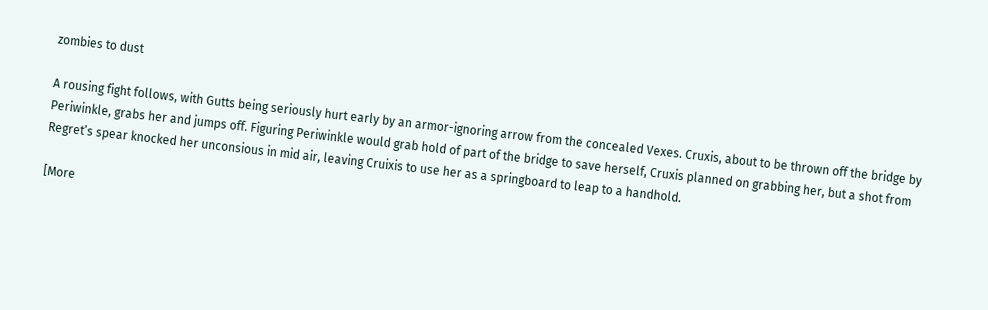zombies to dust

A rousing fight follows, with Gutts being seriously hurt early by an armor-ignoring arrow from the concealed Vexes. Cruxis, about to be thrown off the bridge by Periwinkle, grabs her and jumps off. Figuring Periwinkle would grab hold of part of the bridge to save herself, Cruxis planned on grabbing her, but a shot from Regret’s spear knocked her unconsious in mid air, leaving Cruixis to use her as a springboard to leap to a handhold.

[More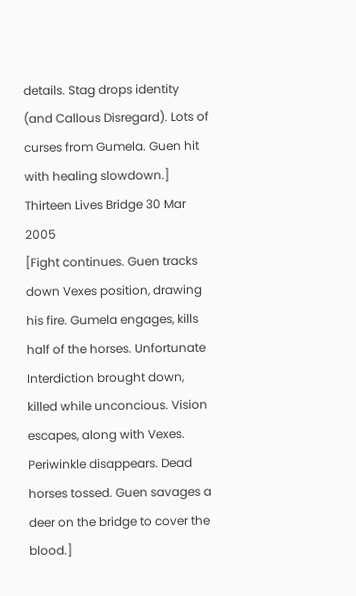details. Stag drops identity (and Callous Disregard). Lots of curses from Gumela. Guen hit with healing slowdown.]
Thirteen Lives Bridge 30 Mar 2005
[Fight continues. Guen tracks down Vexes position, drawing his fire. Gumela engages, kills half of the horses. Unfortunate Interdiction brought down, killed while unconcious. Vision escapes, along with Vexes. Periwinkle disappears. Dead horses tossed. Guen savages a deer on the bridge to cover the blood.]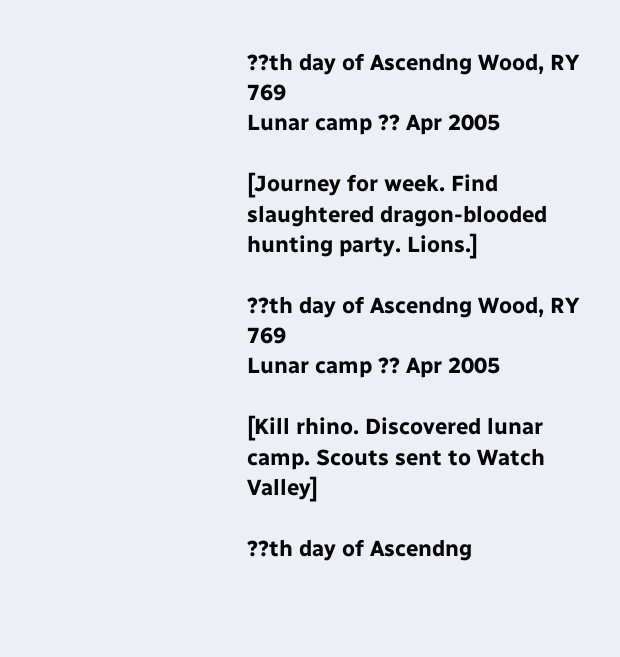??th day of Ascendng Wood, RY 769
Lunar camp ?? Apr 2005

[Journey for week. Find slaughtered dragon-blooded hunting party. Lions.]

??th day of Ascendng Wood, RY 769
Lunar camp ?? Apr 2005

[Kill rhino. Discovered lunar camp. Scouts sent to Watch Valley]

??th day of Ascendng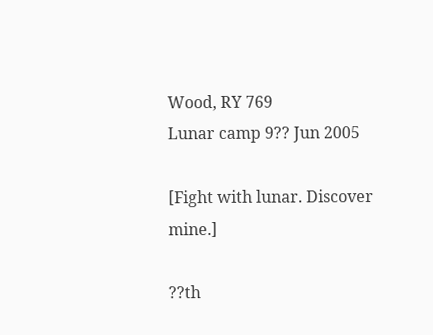Wood, RY 769
Lunar camp 9?? Jun 2005

[Fight with lunar. Discover mine.]

??th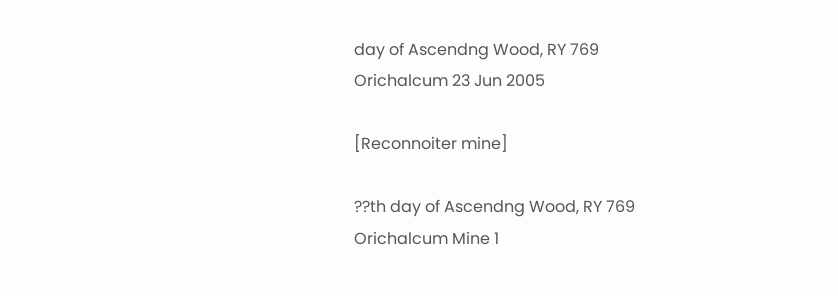day of Ascendng Wood, RY 769
Orichalcum 23 Jun 2005

[Reconnoiter mine]

??th day of Ascendng Wood, RY 769
Orichalcum Mine 1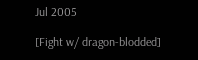Jul 2005

[Fight w/ dragon-blodded]